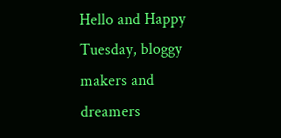Hello and Happy Tuesday, bloggy makers and dreamers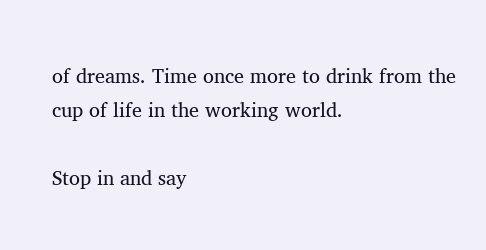of dreams. Time once more to drink from the cup of life in the working world.

Stop in and say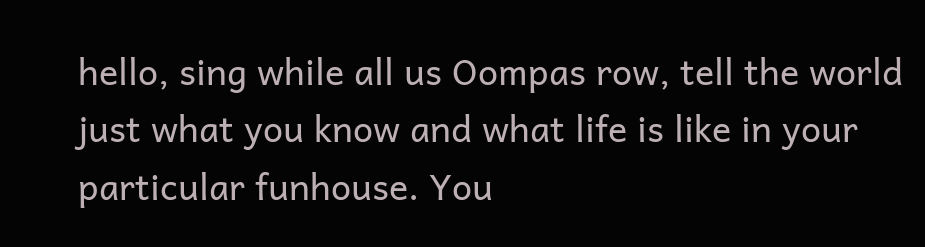hello, sing while all us Oompas row, tell the world just what you know and what life is like in your particular funhouse. You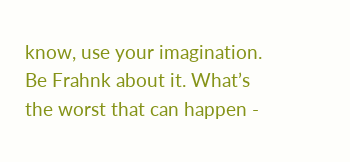know, use your imagination. Be Frahnk about it. What’s the worst that can happen -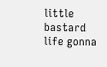little bastard life gonna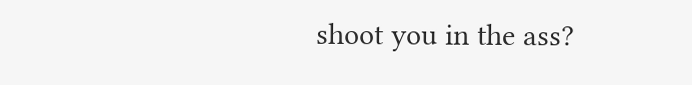shoot you in the ass?